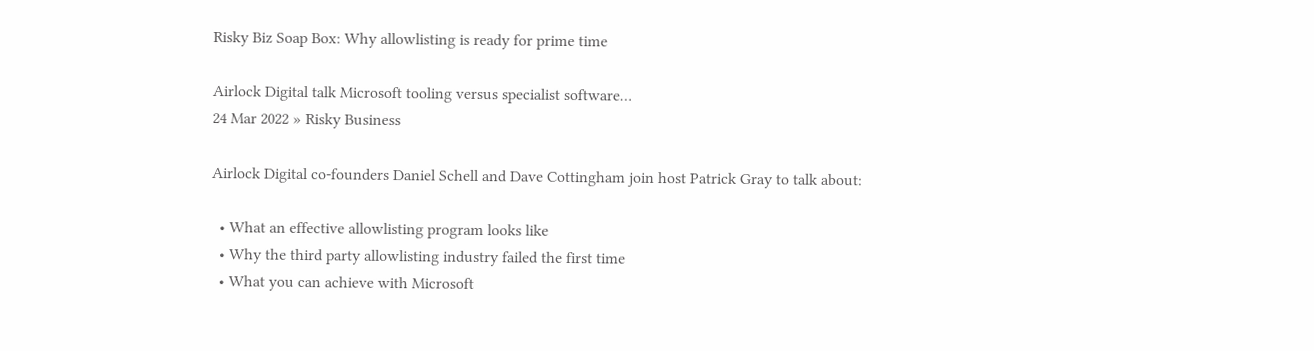Risky Biz Soap Box: Why allowlisting is ready for prime time

Airlock Digital talk Microsoft tooling versus specialist software…
24 Mar 2022 » Risky Business

Airlock Digital co-founders Daniel Schell and Dave Cottingham join host Patrick Gray to talk about:

  • What an effective allowlisting program looks like
  • Why the third party allowlisting industry failed the first time
  • What you can achieve with Microsoft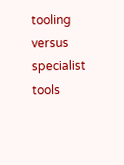tooling versus specialist tools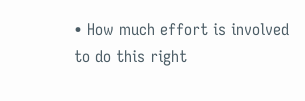• How much effort is involved to do this right